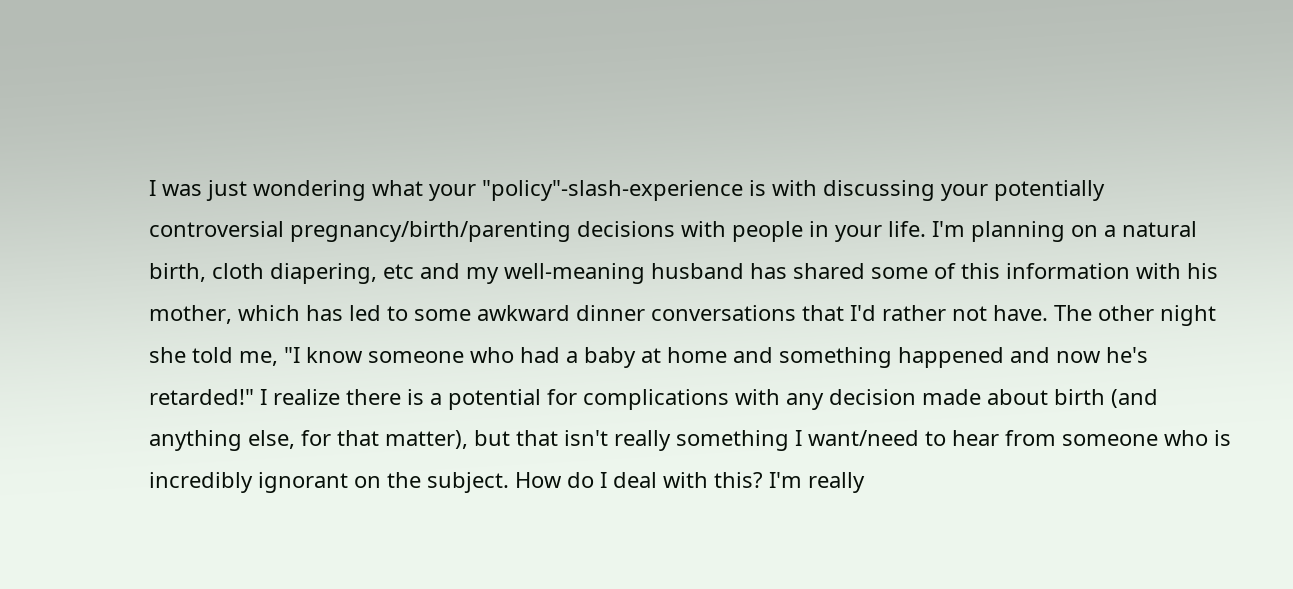I was just wondering what your "policy"-slash-experience is with discussing your potentially controversial pregnancy/birth/parenting decisions with people in your life. I'm planning on a natural birth, cloth diapering, etc and my well-meaning husband has shared some of this information with his mother, which has led to some awkward dinner conversations that I'd rather not have. The other night she told me, "I know someone who had a baby at home and something happened and now he's retarded!" I realize there is a potential for complications with any decision made about birth (and anything else, for that matter), but that isn't really something I want/need to hear from someone who is incredibly ignorant on the subject. How do I deal with this? I'm really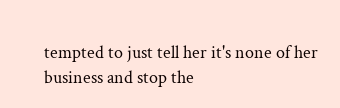tempted to just tell her it's none of her business and stop the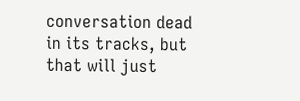conversation dead in its tracks, but that will just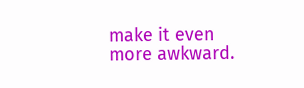make it even more awkward.